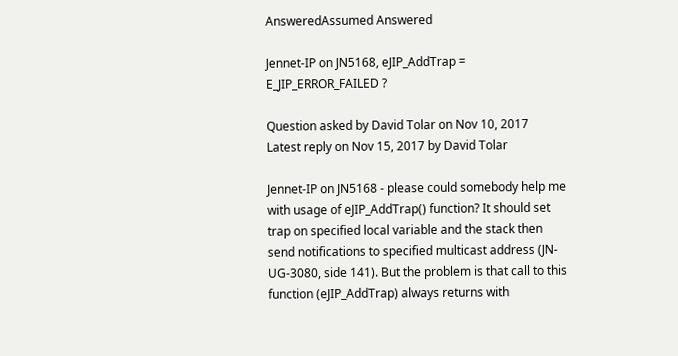AnsweredAssumed Answered

Jennet-IP on JN5168, eJIP_AddTrap = E_JIP_ERROR_FAILED ?

Question asked by David Tolar on Nov 10, 2017
Latest reply on Nov 15, 2017 by David Tolar

Jennet-IP on JN5168 - please could somebody help me with usage of eJIP_AddTrap() function? It should set trap on specified local variable and the stack then send notifications to specified multicast address (JN-UG-3080, side 141). But the problem is that call to this function (eJIP_AddTrap) always returns with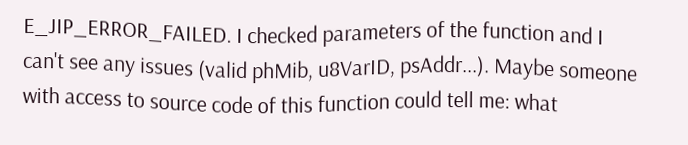E_JIP_ERROR_FAILED. I checked parameters of the function and I can't see any issues (valid phMib, u8VarID, psAddr...). Maybe someone with access to source code of this function could tell me: what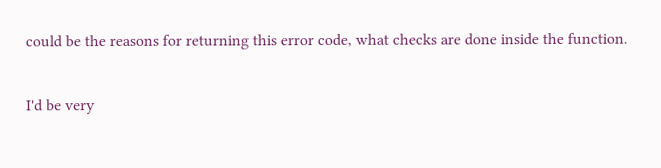could be the reasons for returning this error code, what checks are done inside the function.

I'd be very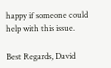happy if someone could help with this issue.

Best Regards, David